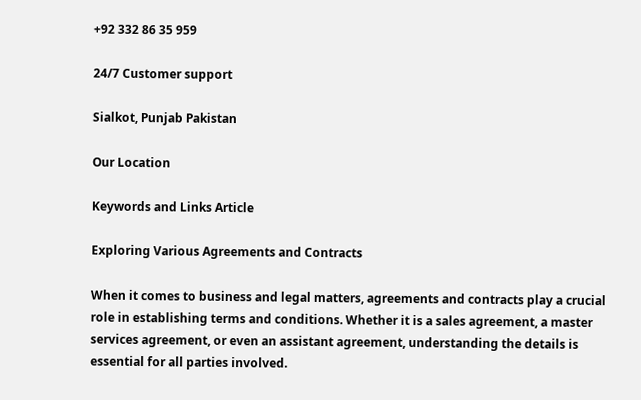+92 332 86 35 959

24/7 Customer support

Sialkot, Punjab Pakistan

Our Location

Keywords and Links Article

Exploring Various Agreements and Contracts

When it comes to business and legal matters, agreements and contracts play a crucial role in establishing terms and conditions. Whether it is a sales agreement, a master services agreement, or even an assistant agreement, understanding the details is essential for all parties involved.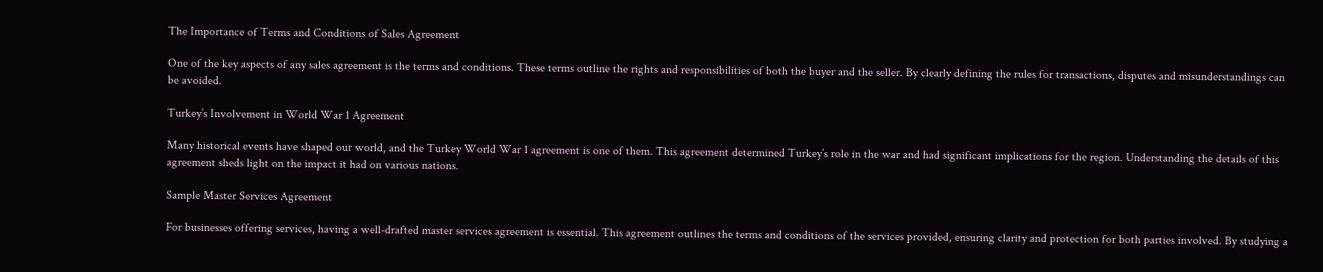The Importance of Terms and Conditions of Sales Agreement

One of the key aspects of any sales agreement is the terms and conditions. These terms outline the rights and responsibilities of both the buyer and the seller. By clearly defining the rules for transactions, disputes and misunderstandings can be avoided.

Turkey’s Involvement in World War 1 Agreement

Many historical events have shaped our world, and the Turkey World War 1 agreement is one of them. This agreement determined Turkey’s role in the war and had significant implications for the region. Understanding the details of this agreement sheds light on the impact it had on various nations.

Sample Master Services Agreement

For businesses offering services, having a well-drafted master services agreement is essential. This agreement outlines the terms and conditions of the services provided, ensuring clarity and protection for both parties involved. By studying a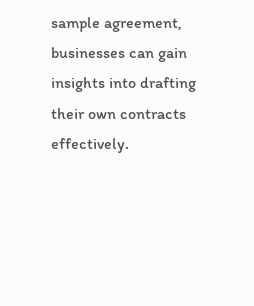sample agreement, businesses can gain insights into drafting their own contracts effectively.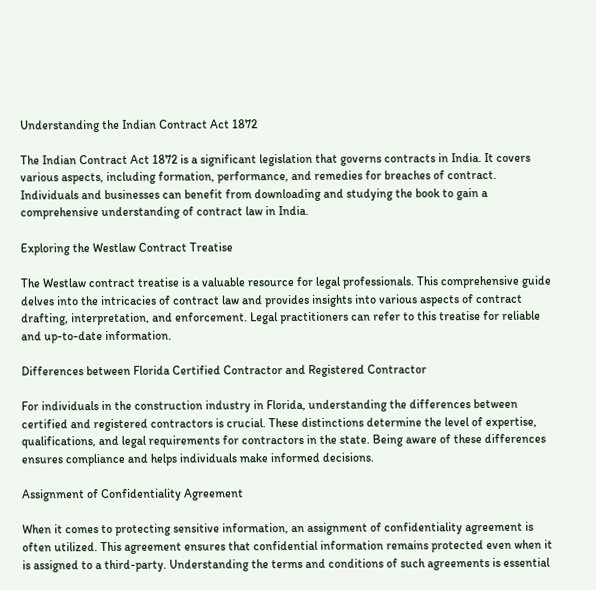Understanding the Indian Contract Act 1872

The Indian Contract Act 1872 is a significant legislation that governs contracts in India. It covers various aspects, including formation, performance, and remedies for breaches of contract. Individuals and businesses can benefit from downloading and studying the book to gain a comprehensive understanding of contract law in India.

Exploring the Westlaw Contract Treatise

The Westlaw contract treatise is a valuable resource for legal professionals. This comprehensive guide delves into the intricacies of contract law and provides insights into various aspects of contract drafting, interpretation, and enforcement. Legal practitioners can refer to this treatise for reliable and up-to-date information.

Differences between Florida Certified Contractor and Registered Contractor

For individuals in the construction industry in Florida, understanding the differences between certified and registered contractors is crucial. These distinctions determine the level of expertise, qualifications, and legal requirements for contractors in the state. Being aware of these differences ensures compliance and helps individuals make informed decisions.

Assignment of Confidentiality Agreement

When it comes to protecting sensitive information, an assignment of confidentiality agreement is often utilized. This agreement ensures that confidential information remains protected even when it is assigned to a third-party. Understanding the terms and conditions of such agreements is essential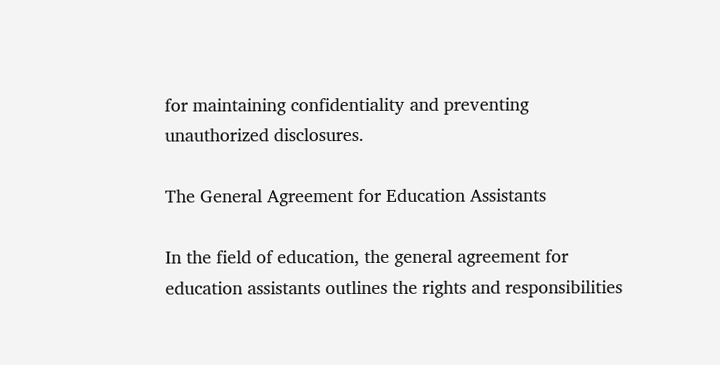for maintaining confidentiality and preventing unauthorized disclosures.

The General Agreement for Education Assistants

In the field of education, the general agreement for education assistants outlines the rights and responsibilities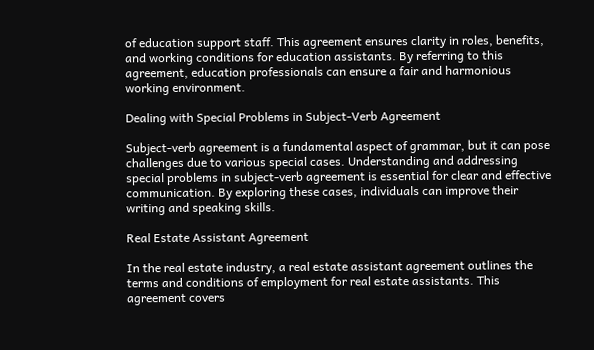of education support staff. This agreement ensures clarity in roles, benefits, and working conditions for education assistants. By referring to this agreement, education professionals can ensure a fair and harmonious working environment.

Dealing with Special Problems in Subject-Verb Agreement

Subject-verb agreement is a fundamental aspect of grammar, but it can pose challenges due to various special cases. Understanding and addressing special problems in subject-verb agreement is essential for clear and effective communication. By exploring these cases, individuals can improve their writing and speaking skills.

Real Estate Assistant Agreement

In the real estate industry, a real estate assistant agreement outlines the terms and conditions of employment for real estate assistants. This agreement covers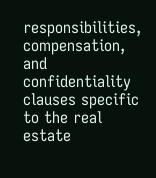responsibilities, compensation, and confidentiality clauses specific to the real estate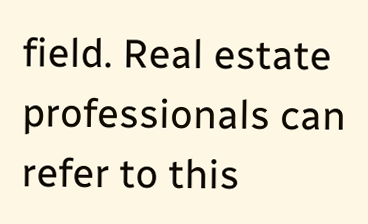field. Real estate professionals can refer to this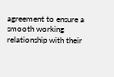agreement to ensure a smooth working relationship with their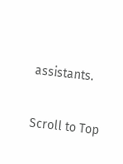assistants.

Scroll to Top